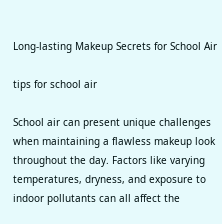Long-lasting Makeup Secrets for School Air

tips for school air

School air can present unique challenges when maintaining a flawless makeup look throughout the day. Factors like varying temperatures, dryness, and exposure to indoor pollutants can all affect the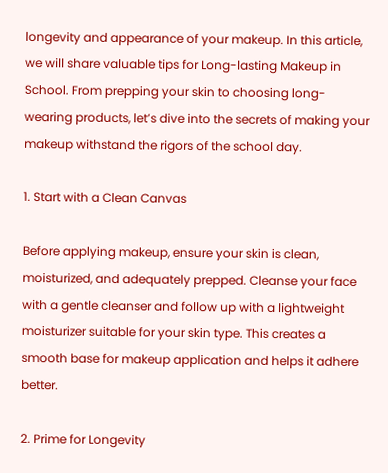longevity and appearance of your makeup. In this article, we will share valuable tips for Long-lasting Makeup in School. From prepping your skin to choosing long-wearing products, let’s dive into the secrets of making your makeup withstand the rigors of the school day.

1. Start with a Clean Canvas

Before applying makeup, ensure your skin is clean, moisturized, and adequately prepped. Cleanse your face with a gentle cleanser and follow up with a lightweight moisturizer suitable for your skin type. This creates a smooth base for makeup application and helps it adhere better.

2. Prime for Longevity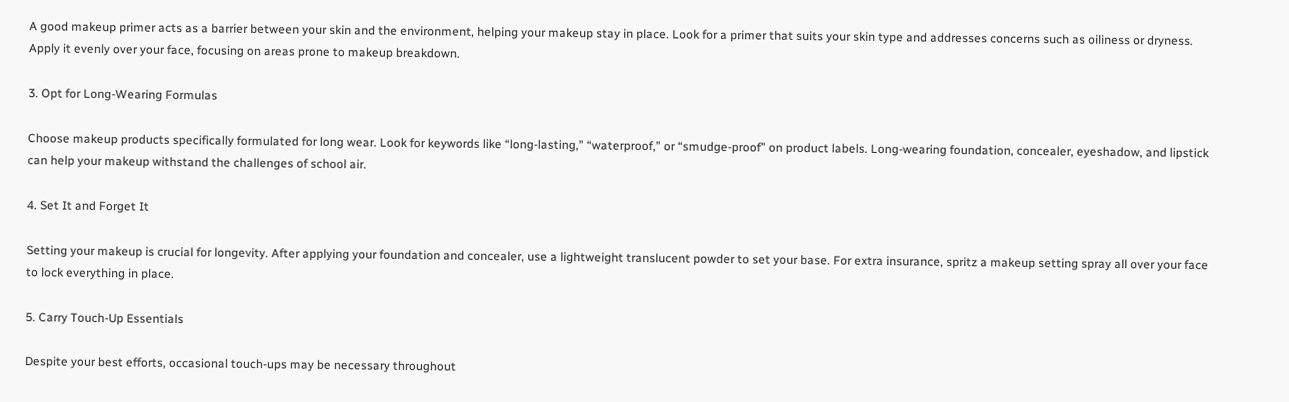A good makeup primer acts as a barrier between your skin and the environment, helping your makeup stay in place. Look for a primer that suits your skin type and addresses concerns such as oiliness or dryness. Apply it evenly over your face, focusing on areas prone to makeup breakdown.

3. Opt for Long-Wearing Formulas

Choose makeup products specifically formulated for long wear. Look for keywords like “long-lasting,” “waterproof,” or “smudge-proof” on product labels. Long-wearing foundation, concealer, eyeshadow, and lipstick can help your makeup withstand the challenges of school air.

4. Set It and Forget It

Setting your makeup is crucial for longevity. After applying your foundation and concealer, use a lightweight translucent powder to set your base. For extra insurance, spritz a makeup setting spray all over your face to lock everything in place.

5. Carry Touch-Up Essentials

Despite your best efforts, occasional touch-ups may be necessary throughout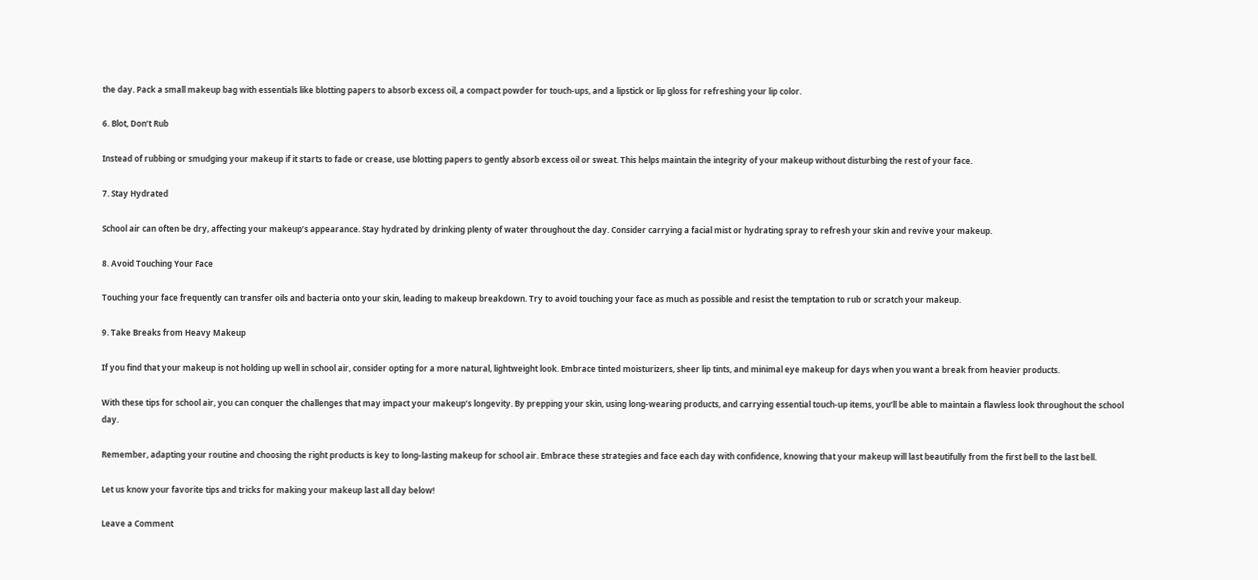the day. Pack a small makeup bag with essentials like blotting papers to absorb excess oil, a compact powder for touch-ups, and a lipstick or lip gloss for refreshing your lip color.

6. Blot, Don’t Rub

Instead of rubbing or smudging your makeup if it starts to fade or crease, use blotting papers to gently absorb excess oil or sweat. This helps maintain the integrity of your makeup without disturbing the rest of your face.

7. Stay Hydrated

School air can often be dry, affecting your makeup’s appearance. Stay hydrated by drinking plenty of water throughout the day. Consider carrying a facial mist or hydrating spray to refresh your skin and revive your makeup.

8. Avoid Touching Your Face

Touching your face frequently can transfer oils and bacteria onto your skin, leading to makeup breakdown. Try to avoid touching your face as much as possible and resist the temptation to rub or scratch your makeup.

9. Take Breaks from Heavy Makeup

If you find that your makeup is not holding up well in school air, consider opting for a more natural, lightweight look. Embrace tinted moisturizers, sheer lip tints, and minimal eye makeup for days when you want a break from heavier products.

With these tips for school air, you can conquer the challenges that may impact your makeup’s longevity. By prepping your skin, using long-wearing products, and carrying essential touch-up items, you’ll be able to maintain a flawless look throughout the school day.

Remember, adapting your routine and choosing the right products is key to long-lasting makeup for school air. Embrace these strategies and face each day with confidence, knowing that your makeup will last beautifully from the first bell to the last bell.

Let us know your favorite tips and tricks for making your makeup last all day below!

Leave a Comment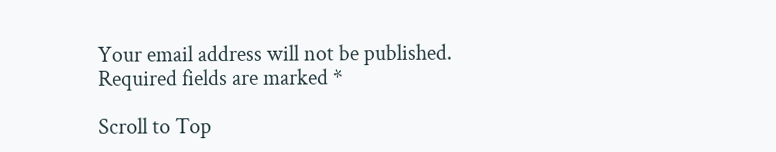Your email address will not be published. Required fields are marked *

Scroll to Top